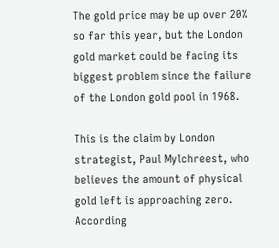The gold price may be up over 20% so far this year, but the London gold market could be facing its biggest problem since the failure of the London gold pool in 1968.

This is the claim by London strategist, Paul Mylchreest, who believes the amount of physical gold left is approaching zero. According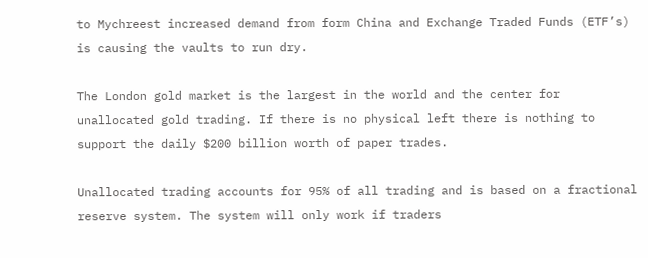to Mychreest increased demand from form China and Exchange Traded Funds (ETF’s) is causing the vaults to run dry.

The London gold market is the largest in the world and the center for unallocated gold trading. If there is no physical left there is nothing to support the daily $200 billion worth of paper trades.

Unallocated trading accounts for 95% of all trading and is based on a fractional reserve system. The system will only work if traders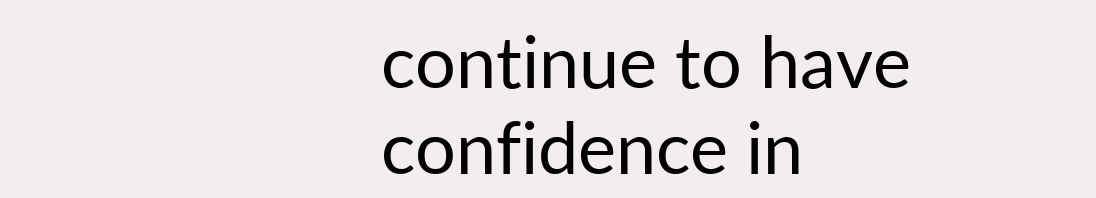continue to have confidence in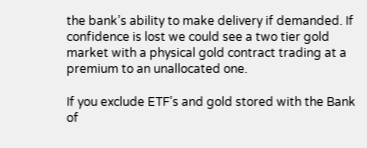the bank’s ability to make delivery if demanded. If confidence is lost we could see a two tier gold market with a physical gold contract trading at a premium to an unallocated one.

If you exclude ETF’s and gold stored with the Bank of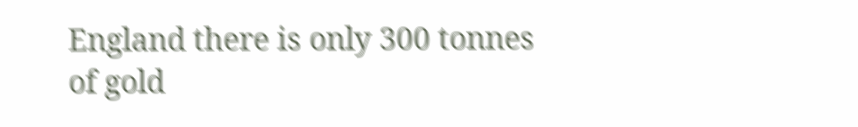England there is only 300 tonnes of gold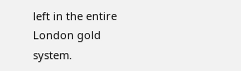left in the entire London gold system.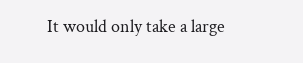It would only take a large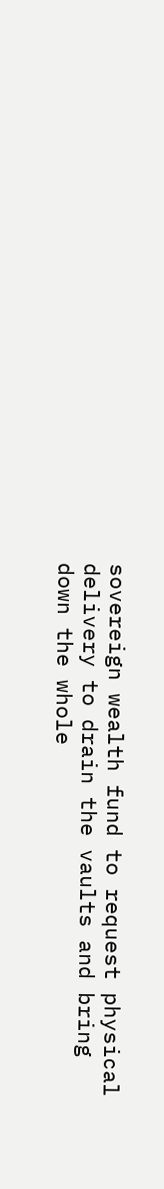sovereign wealth fund to request physical delivery to drain the vaults and bring down the whole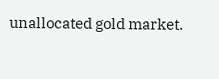unallocated gold market.